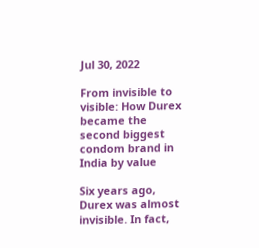Jul 30, 2022

From invisible to visible: How Durex became the second biggest condom brand in India by value

Six years ago, Durex was almost invisible. In fact,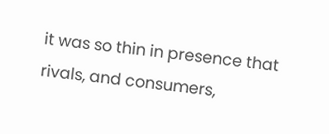it was so thin in presence that rivals, and consumers,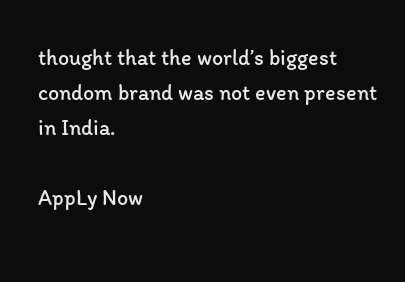thought that the world’s biggest condom brand was not even present in India.

AppLy Now